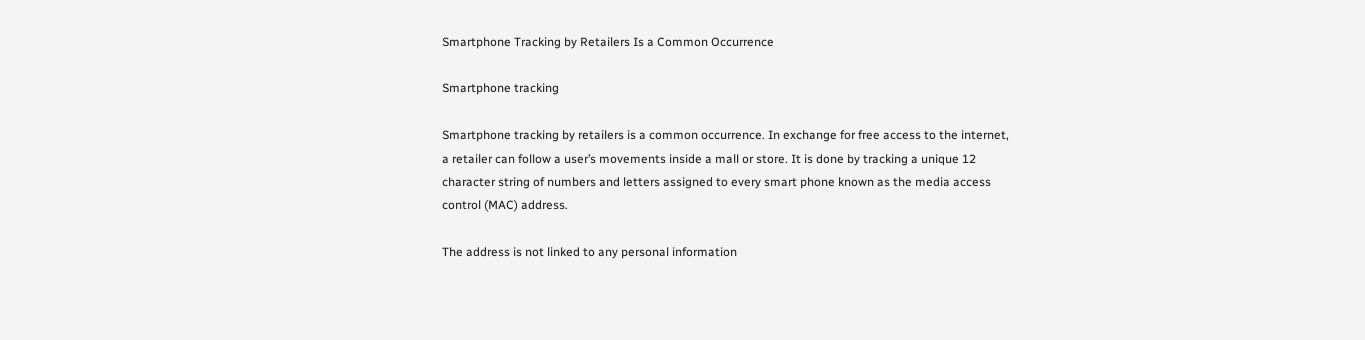Smartphone Tracking by Retailers Is a Common Occurrence

Smartphone tracking

Smartphone tracking by retailers is a common occurrence. In exchange for free access to the internet, a retailer can follow a user’s movements inside a mall or store. It is done by tracking a unique 12 character string of numbers and letters assigned to every smart phone known as the media access control (MAC) address.

The address is not linked to any personal information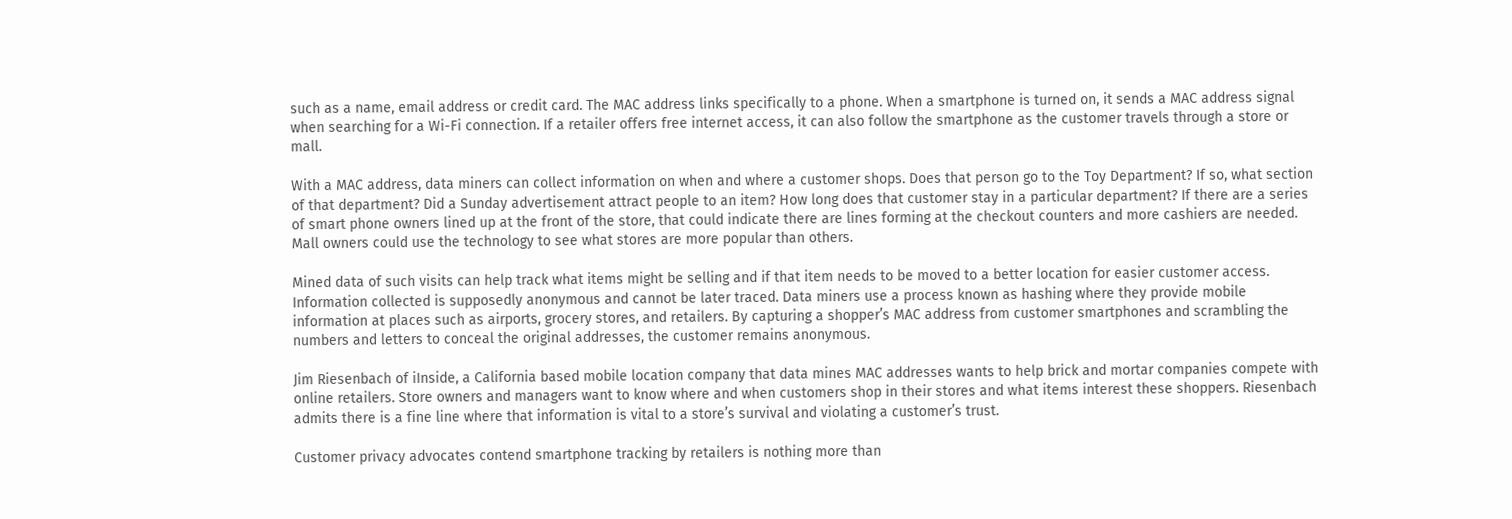such as a name, email address or credit card. The MAC address links specifically to a phone. When a smartphone is turned on, it sends a MAC address signal when searching for a Wi-Fi connection. If a retailer offers free internet access, it can also follow the smartphone as the customer travels through a store or mall.

With a MAC address, data miners can collect information on when and where a customer shops. Does that person go to the Toy Department? If so, what section of that department? Did a Sunday advertisement attract people to an item? How long does that customer stay in a particular department? If there are a series of smart phone owners lined up at the front of the store, that could indicate there are lines forming at the checkout counters and more cashiers are needed. Mall owners could use the technology to see what stores are more popular than others.

Mined data of such visits can help track what items might be selling and if that item needs to be moved to a better location for easier customer access. Information collected is supposedly anonymous and cannot be later traced. Data miners use a process known as hashing where they provide mobile information at places such as airports, grocery stores, and retailers. By capturing a shopper’s MAC address from customer smartphones and scrambling the numbers and letters to conceal the original addresses, the customer remains anonymous.

Jim Riesenbach of iInside, a California based mobile location company that data mines MAC addresses wants to help brick and mortar companies compete with online retailers. Store owners and managers want to know where and when customers shop in their stores and what items interest these shoppers. Riesenbach admits there is a fine line where that information is vital to a store’s survival and violating a customer’s trust.

Customer privacy advocates contend smartphone tracking by retailers is nothing more than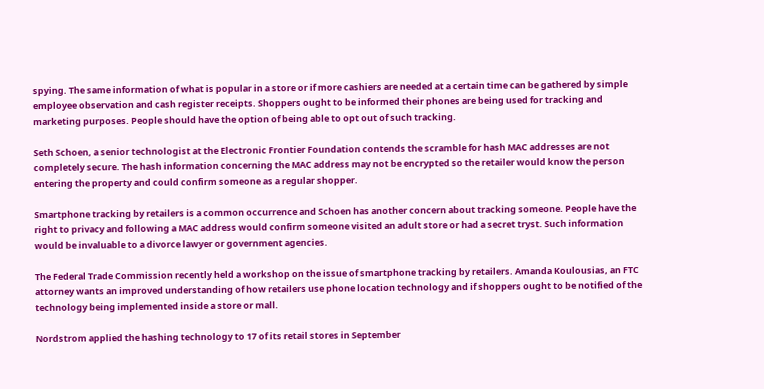spying. The same information of what is popular in a store or if more cashiers are needed at a certain time can be gathered by simple employee observation and cash register receipts. Shoppers ought to be informed their phones are being used for tracking and marketing purposes. People should have the option of being able to opt out of such tracking.

Seth Schoen, a senior technologist at the Electronic Frontier Foundation contends the scramble for hash MAC addresses are not completely secure. The hash information concerning the MAC address may not be encrypted so the retailer would know the person entering the property and could confirm someone as a regular shopper.

Smartphone tracking by retailers is a common occurrence and Schoen has another concern about tracking someone. People have the right to privacy and following a MAC address would confirm someone visited an adult store or had a secret tryst. Such information would be invaluable to a divorce lawyer or government agencies.

The Federal Trade Commission recently held a workshop on the issue of smartphone tracking by retailers. Amanda Koulousias, an FTC attorney wants an improved understanding of how retailers use phone location technology and if shoppers ought to be notified of the technology being implemented inside a store or mall.

Nordstrom applied the hashing technology to 17 of its retail stores in September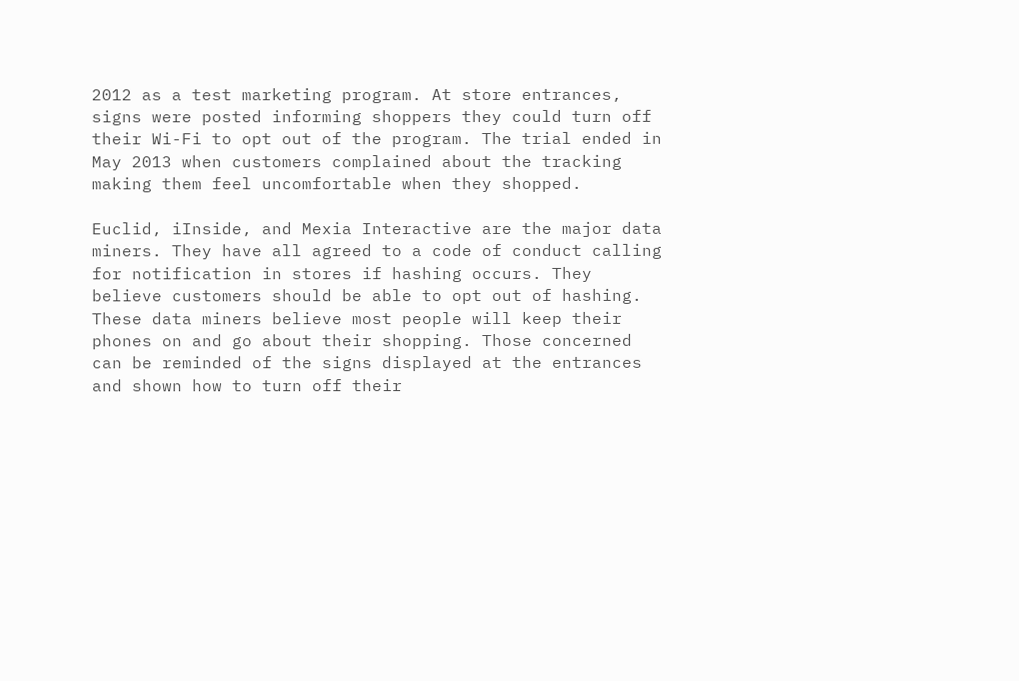2012 as a test marketing program. At store entrances, signs were posted informing shoppers they could turn off their Wi-Fi to opt out of the program. The trial ended in May 2013 when customers complained about the tracking making them feel uncomfortable when they shopped.

Euclid, iInside, and Mexia Interactive are the major data miners. They have all agreed to a code of conduct calling for notification in stores if hashing occurs. They believe customers should be able to opt out of hashing. These data miners believe most people will keep their phones on and go about their shopping. Those concerned can be reminded of the signs displayed at the entrances and shown how to turn off their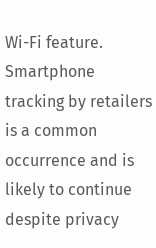Wi-Fi feature. Smartphone tracking by retailers is a common occurrence and is likely to continue despite privacy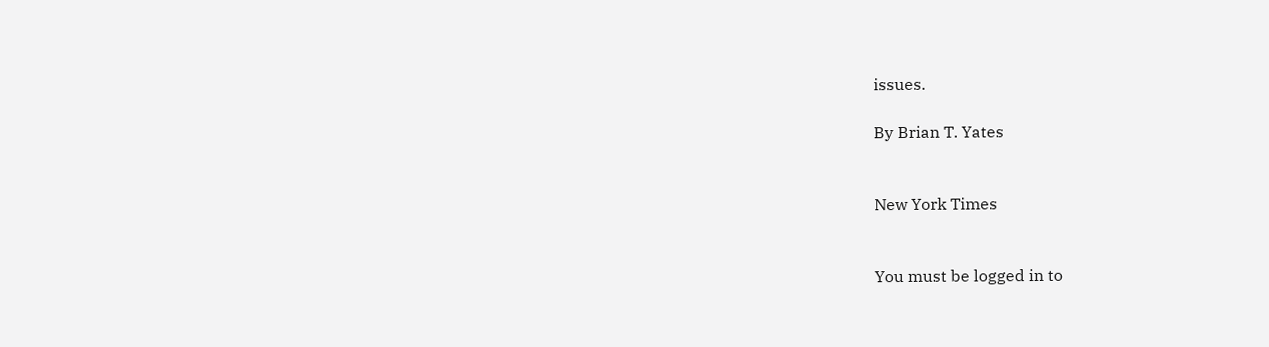issues.

By Brian T. Yates


New York Times


You must be logged in to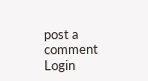post a comment Login